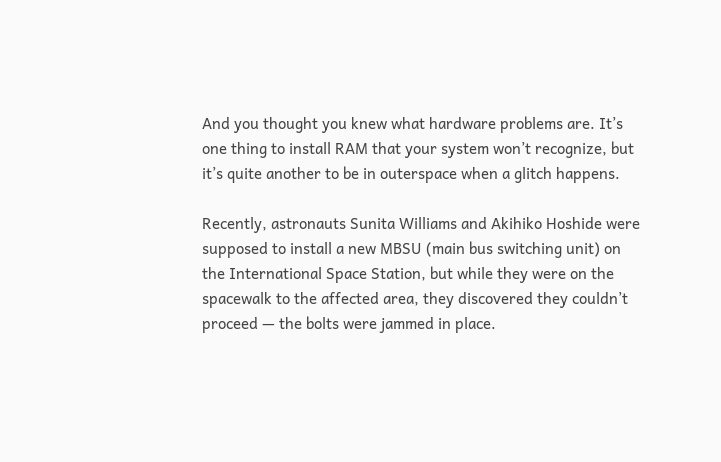And you thought you knew what hardware problems are. It’s one thing to install RAM that your system won’t recognize, but it’s quite another to be in outerspace when a glitch happens.

Recently, astronauts Sunita Williams and Akihiko Hoshide were supposed to install a new MBSU (main bus switching unit) on the International Space Station, but while they were on the spacewalk to the affected area, they discovered they couldn’t proceed — the bolts were jammed in place.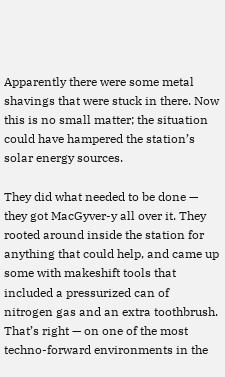Apparently there were some metal shavings that were stuck in there. Now this is no small matter; the situation could have hampered the station’s solar energy sources.

They did what needed to be done — they got MacGyver-y all over it. They rooted around inside the station for anything that could help, and came up some with makeshift tools that included a pressurized can of nitrogen gas and an extra toothbrush. That’s right — on one of the most techno-forward environments in the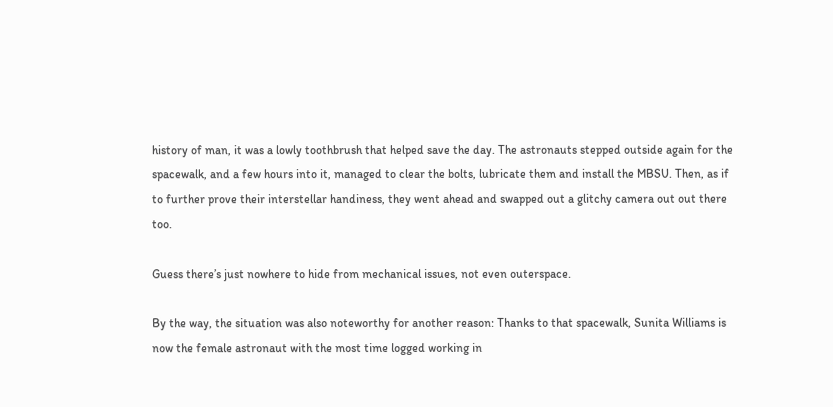history of man, it was a lowly toothbrush that helped save the day. The astronauts stepped outside again for the spacewalk, and a few hours into it, managed to clear the bolts, lubricate them and install the MBSU. Then, as if to further prove their interstellar handiness, they went ahead and swapped out a glitchy camera out out there too.

Guess there’s just nowhere to hide from mechanical issues, not even outerspace.

By the way, the situation was also noteworthy for another reason: Thanks to that spacewalk, Sunita Williams is now the female astronaut with the most time logged working in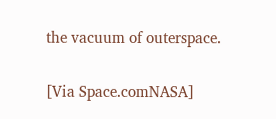the vacuum of outerspace.

[Via Space.comNASA]